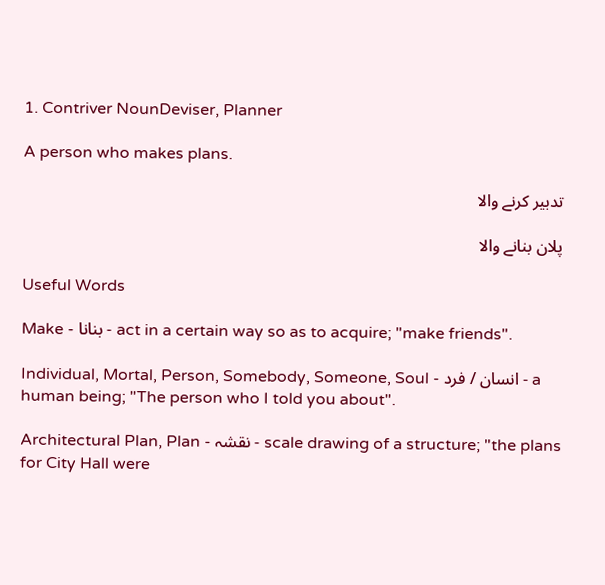1. Contriver NounDeviser, Planner

A person who makes plans.

تدبیر کرنے والا

پلان بنانے والا

Useful Words

Make - بنانا - act in a certain way so as to acquire; "make friends".

Individual, Mortal, Person, Somebody, Someone, Soul - انسان / فرد - a human being; "The person who I told you about".

Architectural Plan, Plan - نقشہ - scale drawing of a structure; "the plans for City Hall were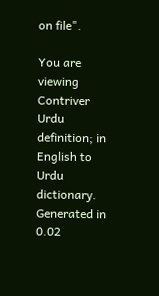on file".

You are viewing Contriver Urdu definition; in English to Urdu dictionary.
Generated in 0.02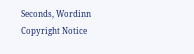Seconds, Wordinn Copyright Notice